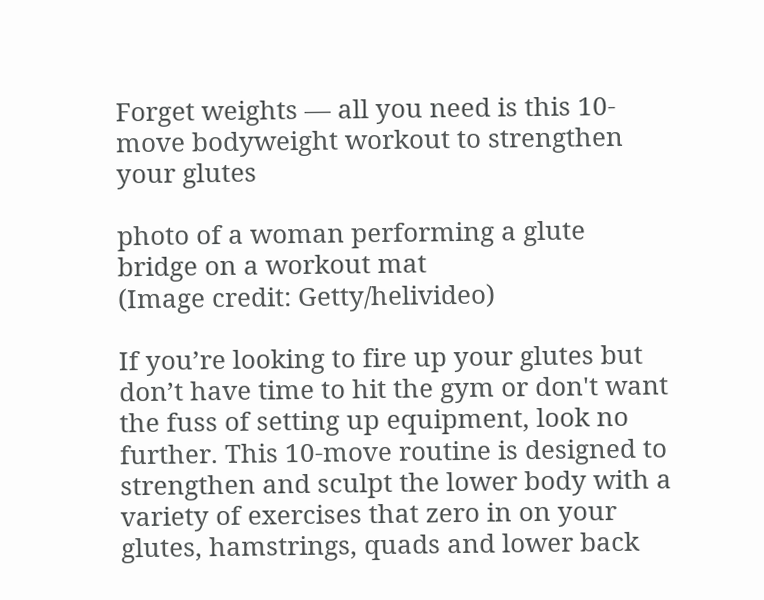Forget weights — all you need is this 10-move bodyweight workout to strengthen your glutes

photo of a woman performing a glute bridge on a workout mat
(Image credit: Getty/helivideo)

If you’re looking to fire up your glutes but don’t have time to hit the gym or don't want the fuss of setting up equipment, look no further. This 10-move routine is designed to strengthen and sculpt the lower body with a variety of exercises that zero in on your glutes, hamstrings, quads and lower back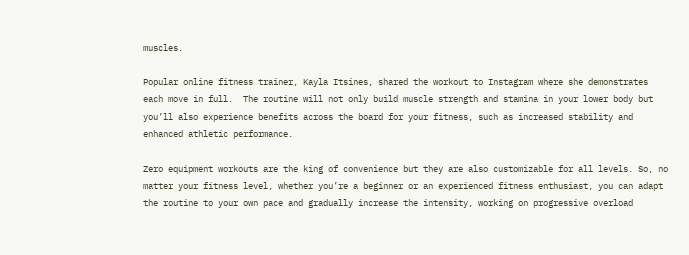muscles.

Popular online fitness trainer, Kayla Itsines, shared the workout to Instagram where she demonstrates each move in full.  The routine will not only build muscle strength and stamina in your lower body but you’ll also experience benefits across the board for your fitness, such as increased stability and enhanced athletic performance.

Zero equipment workouts are the king of convenience but they are also customizable for all levels. So, no matter your fitness level, whether you’re a beginner or an experienced fitness enthusiast, you can adapt the routine to your own pace and gradually increase the intensity, working on progressive overload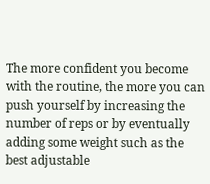The more confident you become with the routine, the more you can push yourself by increasing the number of reps or by eventually adding some weight such as the best adjustable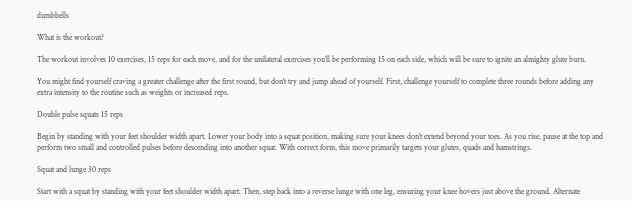dumbbells

What is the workout?

The workout involves 10 exercises, 15 reps for each move, and for the unilateral exercises you’ll be performing 15 on each side, which will be sure to ignite an almighty glute burn.

You might find yourself craving a greater challenge after the first round, but don't try and jump ahead of yourself. First, challenge yourself to complete three rounds before adding any extra intensity to the routine such as weights or increased reps.

Double pulse squats 15 reps

Begin by standing with your feet shoulder width apart. Lower your body into a squat position, making sure your knees don't extend beyond your toes. As you rise, pause at the top and perform two small and controlled pulses before descending into another squat. With correct form, this move primarily targets your glutes, quads and hamstrings.

Squat and lunge 30 reps

Start with a squat by standing with your feet shoulder width apart. Then, step back into a reverse lunge with one leg, ensuring your knee hovers just above the ground. Alternate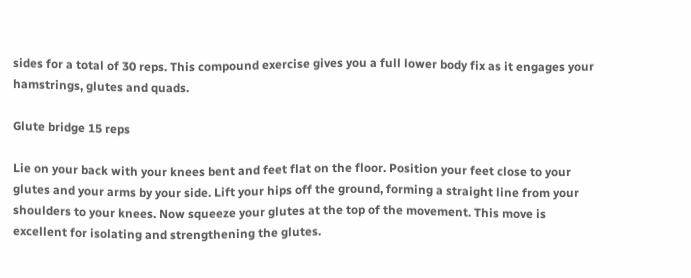sides for a total of 30 reps. This compound exercise gives you a full lower body fix as it engages your hamstrings, glutes and quads.

Glute bridge 15 reps

Lie on your back with your knees bent and feet flat on the floor. Position your feet close to your glutes and your arms by your side. Lift your hips off the ground, forming a straight line from your shoulders to your knees. Now squeeze your glutes at the top of the movement. This move is excellent for isolating and strengthening the glutes.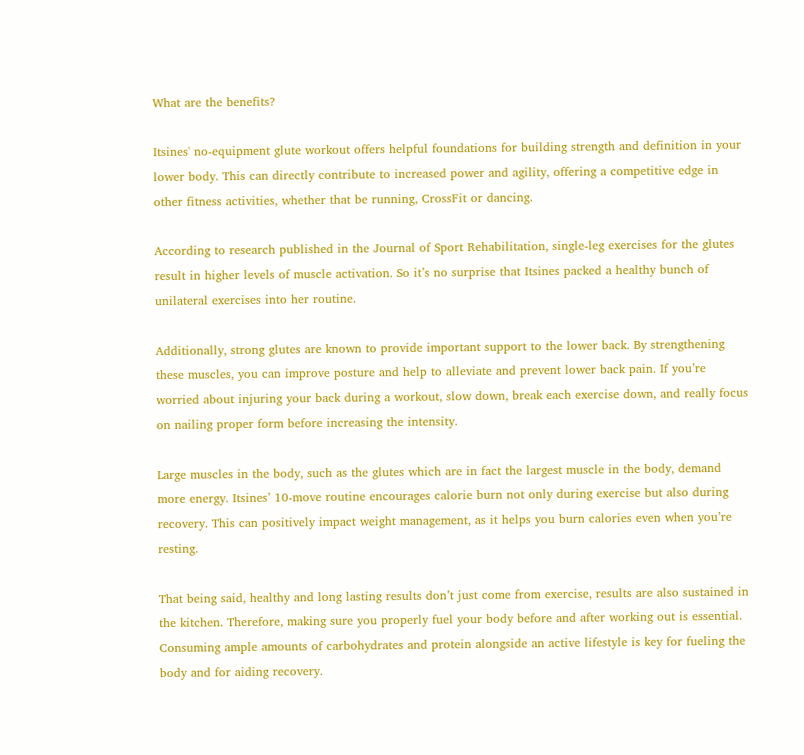What are the benefits?

Itsines' no-equipment glute workout offers helpful foundations for building strength and definition in your lower body. This can directly contribute to increased power and agility, offering a competitive edge in other fitness activities, whether that be running, CrossFit or dancing.

According to research published in the Journal of Sport Rehabilitation, single-leg exercises for the glutes result in higher levels of muscle activation. So it’s no surprise that Itsines packed a healthy bunch of unilateral exercises into her routine.

Additionally, strong glutes are known to provide important support to the lower back. By strengthening these muscles, you can improve posture and help to alleviate and prevent lower back pain. If you’re worried about injuring your back during a workout, slow down, break each exercise down, and really focus on nailing proper form before increasing the intensity.

Large muscles in the body, such as the glutes which are in fact the largest muscle in the body, demand more energy. Itsines’ 10-move routine encourages calorie burn not only during exercise but also during recovery. This can positively impact weight management, as it helps you burn calories even when you’re resting.

That being said, healthy and long lasting results don’t just come from exercise, results are also sustained in the kitchen. Therefore, making sure you properly fuel your body before and after working out is essential. Consuming ample amounts of carbohydrates and protein alongside an active lifestyle is key for fueling the body and for aiding recovery.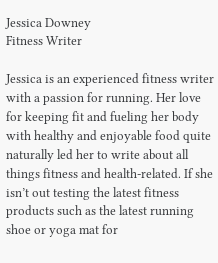Jessica Downey
Fitness Writer

Jessica is an experienced fitness writer with a passion for running. Her love for keeping fit and fueling her body with healthy and enjoyable food quite naturally led her to write about all things fitness and health-related. If she isn’t out testing the latest fitness products such as the latest running shoe or yoga mat for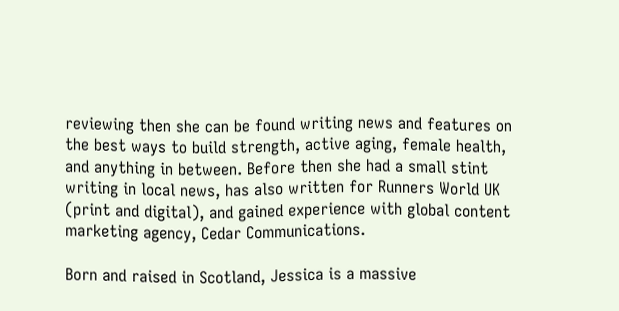reviewing then she can be found writing news and features on the best ways to build strength, active aging, female health, and anything in between. Before then she had a small stint writing in local news, has also written for Runners World UK (print and digital), and gained experience with global content marketing agency, Cedar Communications.

Born and raised in Scotland, Jessica is a massive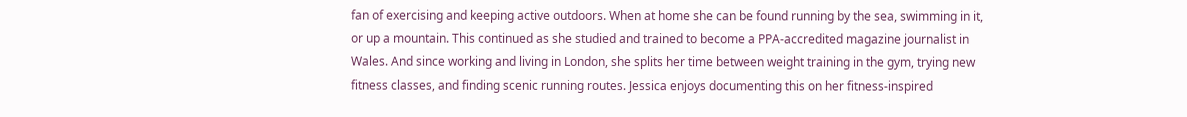fan of exercising and keeping active outdoors. When at home she can be found running by the sea, swimming in it, or up a mountain. This continued as she studied and trained to become a PPA-accredited magazine journalist in Wales. And since working and living in London, she splits her time between weight training in the gym, trying new fitness classes, and finding scenic running routes. Jessica enjoys documenting this on her fitness-inspired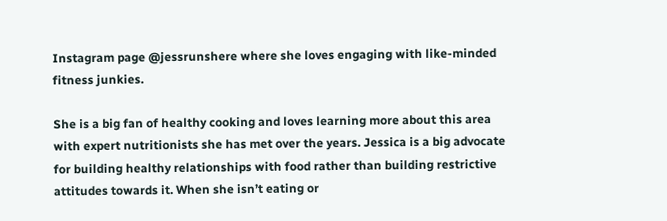Instagram page @jessrunshere where she loves engaging with like-minded fitness junkies.

She is a big fan of healthy cooking and loves learning more about this area with expert nutritionists she has met over the years. Jessica is a big advocate for building healthy relationships with food rather than building restrictive attitudes towards it. When she isn’t eating or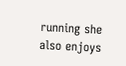running she also enjoys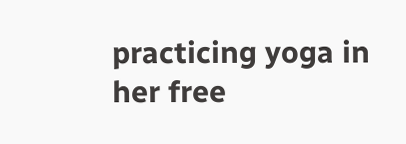practicing yoga in her free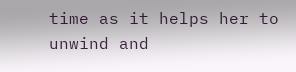time as it helps her to unwind and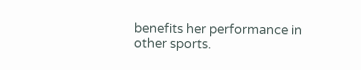benefits her performance in other sports.